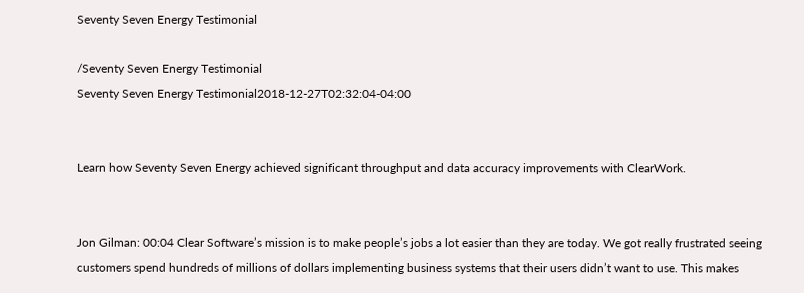Seventy Seven Energy Testimonial

/Seventy Seven Energy Testimonial
Seventy Seven Energy Testimonial2018-12-27T02:32:04-04:00


Learn how Seventy Seven Energy achieved significant throughput and data accuracy improvements with ClearWork.


Jon Gilman: 00:04 Clear Software’s mission is to make people’s jobs a lot easier than they are today. We got really frustrated seeing customers spend hundreds of millions of dollars implementing business systems that their users didn’t want to use. This makes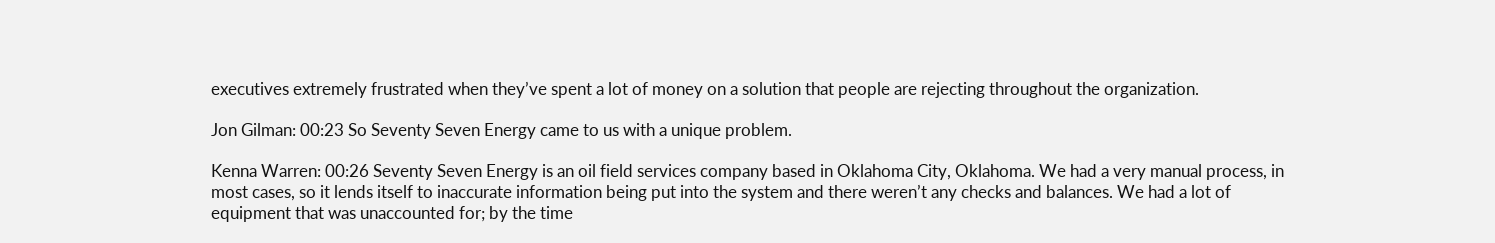executives extremely frustrated when they’ve spent a lot of money on a solution that people are rejecting throughout the organization.

Jon Gilman: 00:23 So Seventy Seven Energy came to us with a unique problem.

Kenna Warren: 00:26 Seventy Seven Energy is an oil field services company based in Oklahoma City, Oklahoma. We had a very manual process, in most cases, so it lends itself to inaccurate information being put into the system and there weren’t any checks and balances. We had a lot of equipment that was unaccounted for; by the time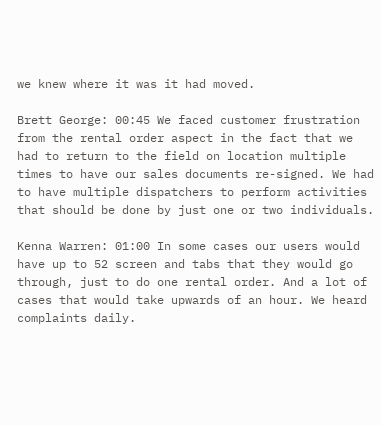we knew where it was it had moved.

Brett George: 00:45 We faced customer frustration from the rental order aspect in the fact that we had to return to the field on location multiple times to have our sales documents re-signed. We had to have multiple dispatchers to perform activities that should be done by just one or two individuals.

Kenna Warren: 01:00 In some cases our users would have up to 52 screen and tabs that they would go through, just to do one rental order. And a lot of cases that would take upwards of an hour. We heard complaints daily.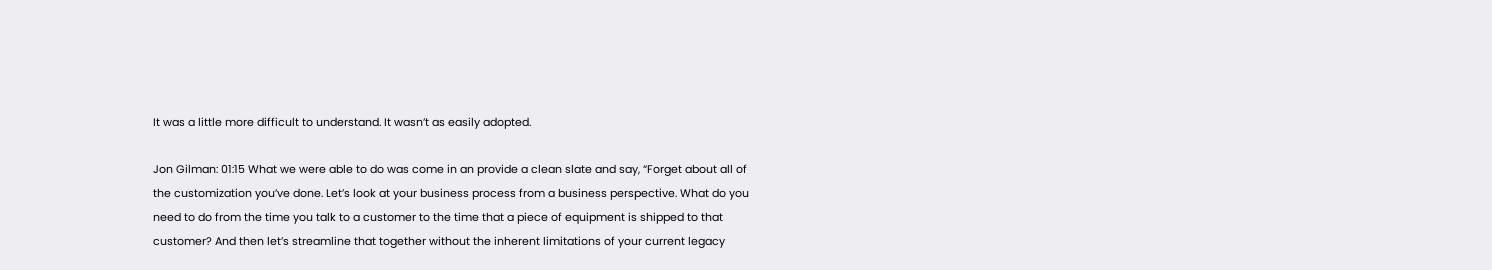It was a little more difficult to understand. It wasn’t as easily adopted.

Jon Gilman: 01:15 What we were able to do was come in an provide a clean slate and say, “Forget about all of the customization you’ve done. Let’s look at your business process from a business perspective. What do you need to do from the time you talk to a customer to the time that a piece of equipment is shipped to that customer? And then let’s streamline that together without the inherent limitations of your current legacy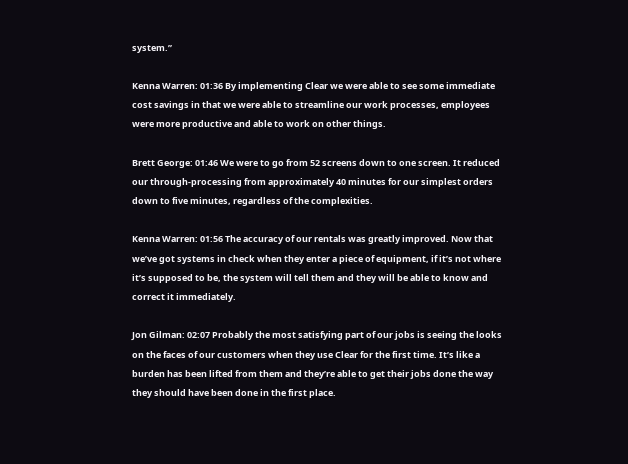system.”

Kenna Warren: 01:36 By implementing Clear we were able to see some immediate cost savings in that we were able to streamline our work processes, employees were more productive and able to work on other things.

Brett George: 01:46 We were to go from 52 screens down to one screen. It reduced our through-processing from approximately 40 minutes for our simplest orders down to five minutes, regardless of the complexities.

Kenna Warren: 01:56 The accuracy of our rentals was greatly improved. Now that we’ve got systems in check when they enter a piece of equipment, if it’s not where it’s supposed to be, the system will tell them and they will be able to know and correct it immediately.

Jon Gilman: 02:07 Probably the most satisfying part of our jobs is seeing the looks on the faces of our customers when they use Clear for the first time. It’s like a burden has been lifted from them and they’re able to get their jobs done the way they should have been done in the first place.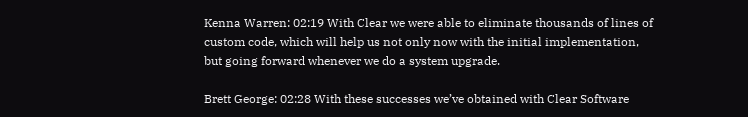Kenna Warren: 02:19 With Clear we were able to eliminate thousands of lines of custom code, which will help us not only now with the initial implementation, but going forward whenever we do a system upgrade.

Brett George: 02:28 With these successes we’ve obtained with Clear Software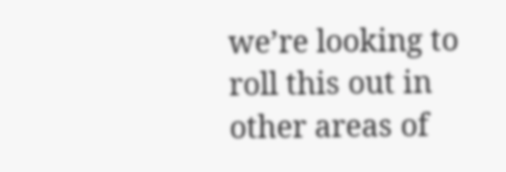we’re looking to roll this out in other areas of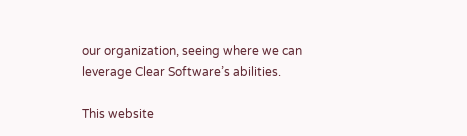our organization, seeing where we can leverage Clear Software’s abilities.

This website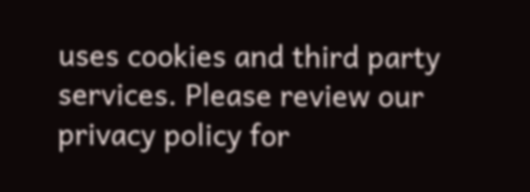uses cookies and third party services. Please review our privacy policy for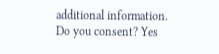additional information. Do you consent? Yes